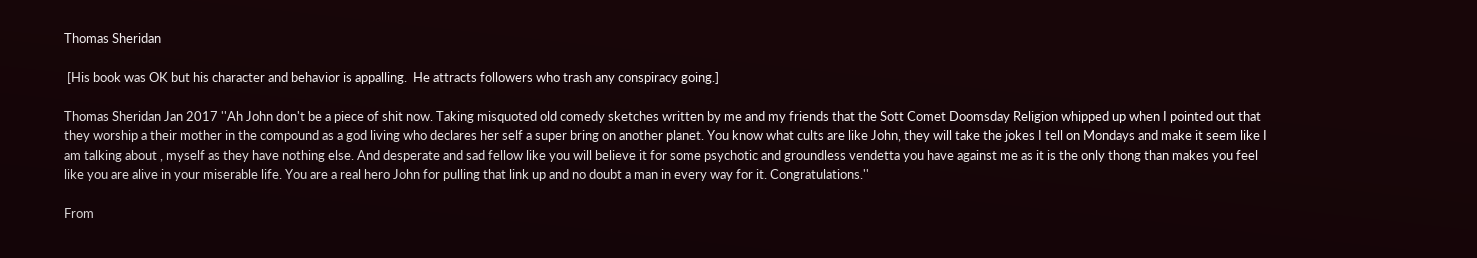Thomas Sheridan

 [His book was OK but his character and behavior is appalling.  He attracts followers who trash any conspiracy going.]

Thomas Sheridan Jan 2017 ''Ah John don't be a piece of shit now. Taking misquoted old comedy sketches written by me and my friends that the Sott Comet Doomsday Religion whipped up when I pointed out that they worship a their mother in the compound as a god living who declares her self a super bring on another planet. You know what cults are like John, they will take the jokes I tell on Mondays and make it seem like I am talking about , myself as they have nothing else. And desperate and sad fellow like you will believe it for some psychotic and groundless vendetta you have against me as it is the only thong than makes you feel like you are alive in your miserable life. You are a real hero John for pulling that link up and no doubt a man in every way for it. Congratulations.''

From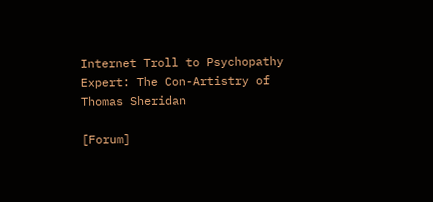Internet Troll to Psychopathy Expert: The Con-Artistry of Thomas Sheridan

[Forum]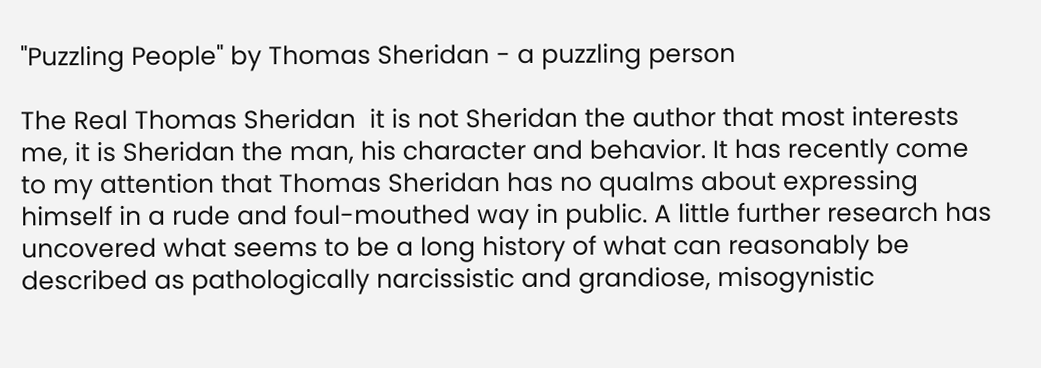"Puzzling People" by Thomas Sheridan - a puzzling person

The Real Thomas Sheridan  it is not Sheridan the author that most interests me, it is Sheridan the man, his character and behavior. It has recently come to my attention that Thomas Sheridan has no qualms about expressing himself in a rude and foul-mouthed way in public. A little further research has uncovered what seems to be a long history of what can reasonably be described as pathologically narcissistic and grandiose, misogynistic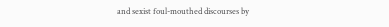and sexist foul-mouthed discourses by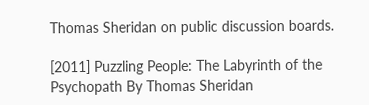Thomas Sheridan on public discussion boards.

[2011] Puzzling People: The Labyrinth of the Psychopath By Thomas Sheridan